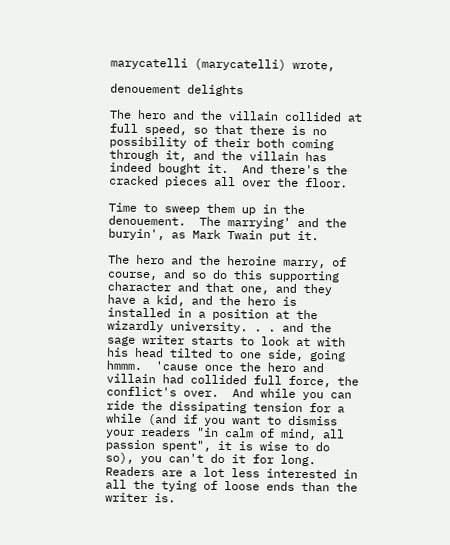marycatelli (marycatelli) wrote,

denouement delights

The hero and the villain collided at full speed, so that there is no possibility of their both coming through it, and the villain has indeed bought it.  And there's the cracked pieces all over the floor.

Time to sweep them up in the denouement.  The marrying' and the buryin', as Mark Twain put it.

The hero and the heroine marry, of course, and so do this supporting character and that one, and they have a kid, and the hero is installed in a position at the wizardly university. . . and the sage writer starts to look at with his head tilted to one side, going hmmm.  'cause once the hero and villain had collided full force, the conflict's over.  And while you can ride the dissipating tension for a while (and if you want to dismiss your readers "in calm of mind, all passion spent", it is wise to do so), you can't do it for long.  Readers are a lot less interested in all the tying of loose ends than the writer is.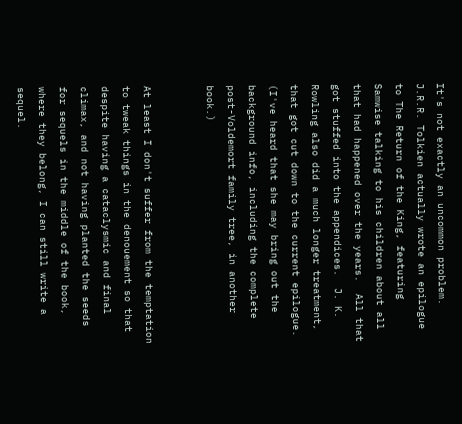It's not exactly an uncommon problem.  J.R.R. Tolkien actually wrote an epilogue to The Return of the King, featuring Samwise talking to his children about all that had happened over the years.  All that got stuffed into the appendices.  J. K. Rowling also did a much longer treatment, that got cut down to the current epilogue.  (I've heard that she may bring out the background info, including the complete post-Voldemort family tree, in another book.)


At least I don't suffer from the temptation to tweak things in the denouement so that despite having a cataclysmic and final climax, and not having planted the seeds for sequels in the middle of the book, where they belong, I can still write a sequel.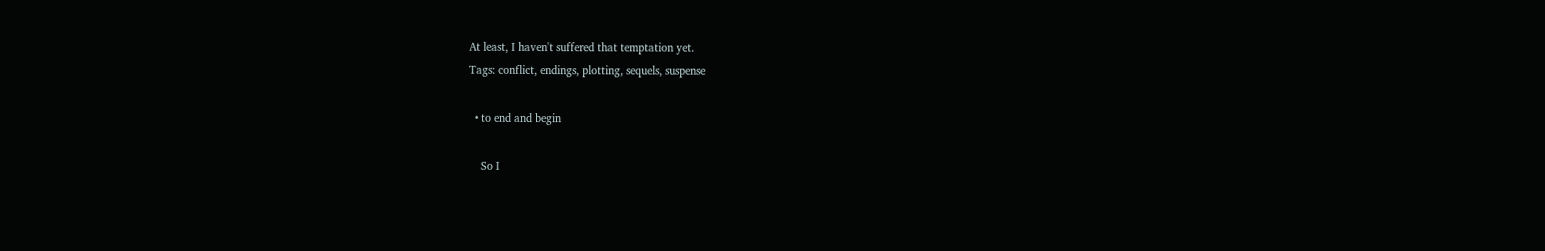At least, I haven't suffered that temptation yet.
Tags: conflict, endings, plotting, sequels, suspense

  • to end and begin

    So I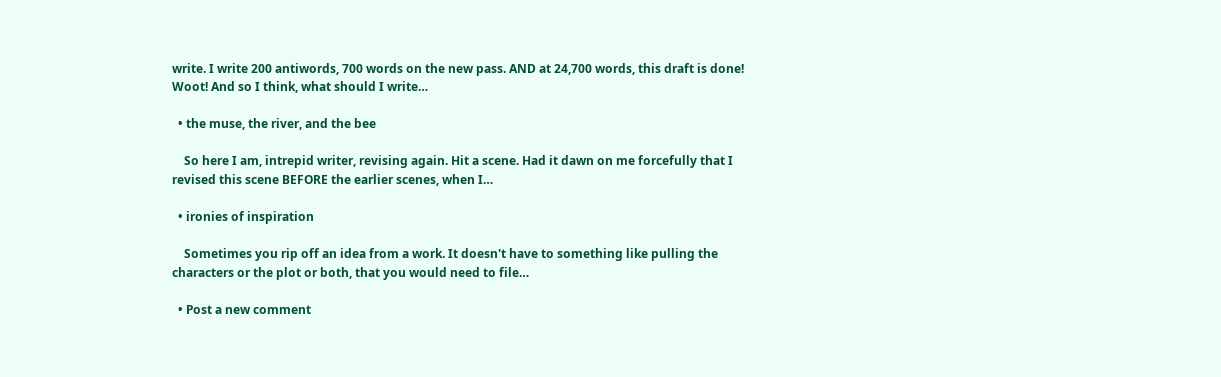write. I write 200 antiwords, 700 words on the new pass. AND at 24,700 words, this draft is done! Woot! And so I think, what should I write…

  • the muse, the river, and the bee

    So here I am, intrepid writer, revising again. Hit a scene. Had it dawn on me forcefully that I revised this scene BEFORE the earlier scenes, when I…

  • ironies of inspiration

    Sometimes you rip off an idea from a work. It doesn't have to something like pulling the characters or the plot or both, that you would need to file…

  • Post a new comment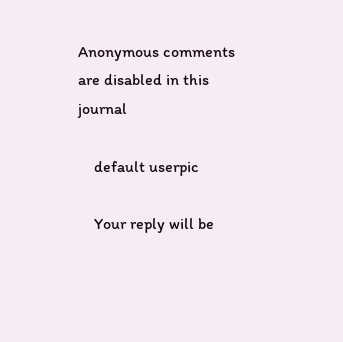Anonymous comments are disabled in this journal

    default userpic

    Your reply will be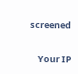screened

    Your IP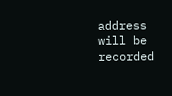address will be recorded